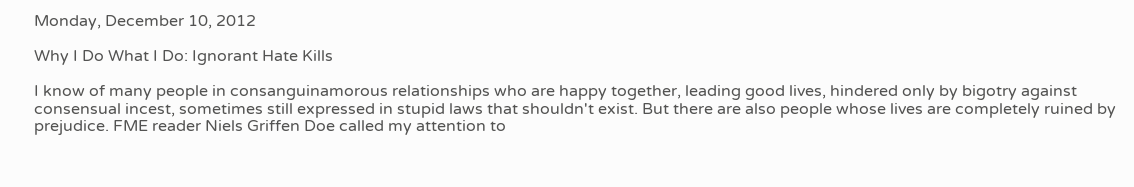Monday, December 10, 2012

Why I Do What I Do: Ignorant Hate Kills

I know of many people in consanguinamorous relationships who are happy together, leading good lives, hindered only by bigotry against consensual incest, sometimes still expressed in stupid laws that shouldn't exist. But there are also people whose lives are completely ruined by prejudice. FME reader Niels Griffen Doe called my attention to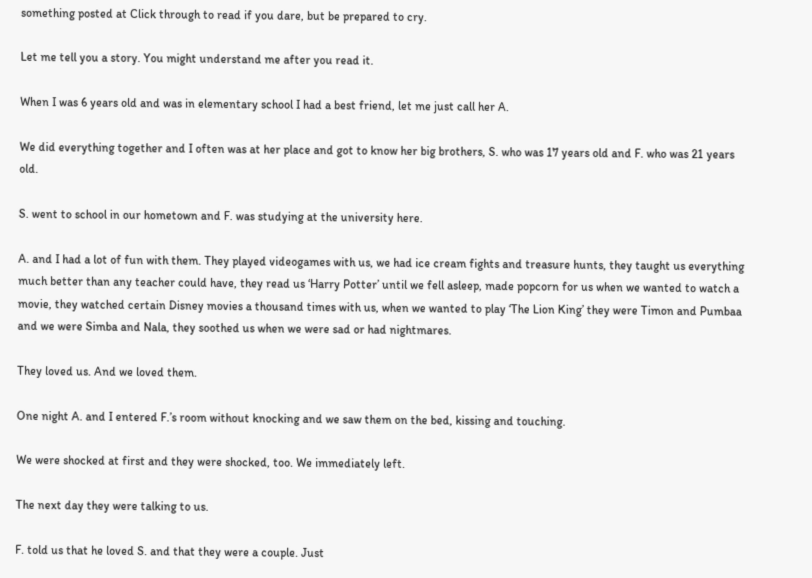something posted at Click through to read if you dare, but be prepared to cry.

Let me tell you a story. You might understand me after you read it.

When I was 6 years old and was in elementary school I had a best friend, let me just call her A.

We did everything together and I often was at her place and got to know her big brothers, S. who was 17 years old and F. who was 21 years old.

S. went to school in our hometown and F. was studying at the university here.

A. and I had a lot of fun with them. They played videogames with us, we had ice cream fights and treasure hunts, they taught us everything much better than any teacher could have, they read us ‘Harry Potter’ until we fell asleep, made popcorn for us when we wanted to watch a movie, they watched certain Disney movies a thousand times with us, when we wanted to play ‘The Lion King’ they were Timon and Pumbaa and we were Simba and Nala, they soothed us when we were sad or had nightmares.

They loved us. And we loved them.

One night A. and I entered F.’s room without knocking and we saw them on the bed, kissing and touching.

We were shocked at first and they were shocked, too. We immediately left.

The next day they were talking to us.

F. told us that he loved S. and that they were a couple. Just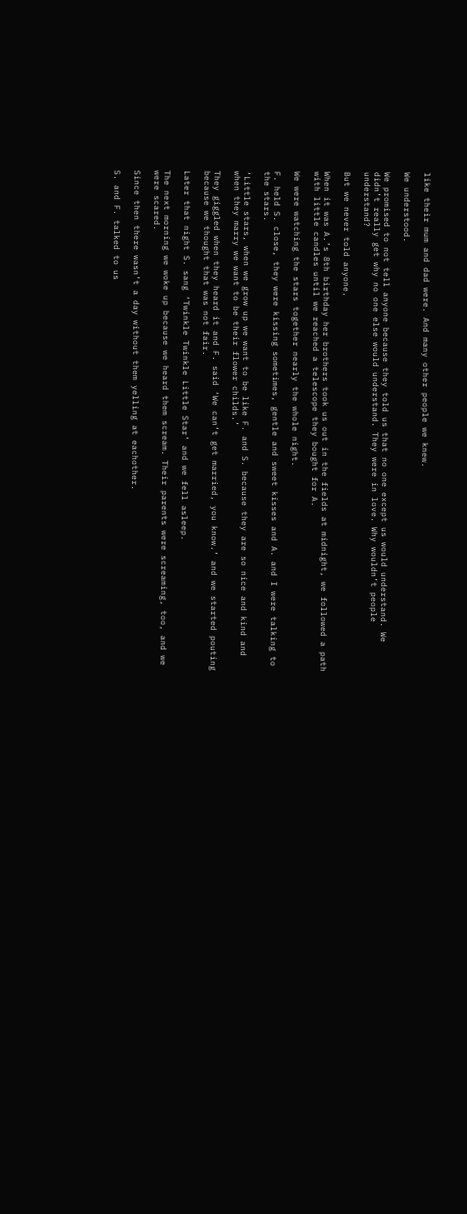like their mum and dad were. And many other people we knew.

We understood.

We promised to not tell anyone because they told us that no one except us would understand. We didn’t really get why no one else would understand. They were in love. Why wouldn’t people understand?

But we never told anyone.

When it was A.’s 8th birthday her brothers took us out in the fields at midnight, we followed a path with little candles until we reached a telescope they bought for A.

We were watching the stars together nearly the whole night.

F. held S. close, they were kissing sometimes, gentle and sweet kisses and A. and I were talking to the stars.

‘Little stars, when we grow up we want to be like F. and S. because they are so nice and kind and when they marry we want to be their flower childs.’

They giggled when they heard it and F. said ‘We can’t get married, you know.’ and we started pouting because we thought that was not fair.

Later that night S. sang ‘Twinkle Twinkle Little Star’ and we fell asleep.

The next morning we woke up because we heard them scream. Their parents were screaming, too, and we were scared.

Since then there wasn’t a day without them yelling at eachother.

S. and F. talked to us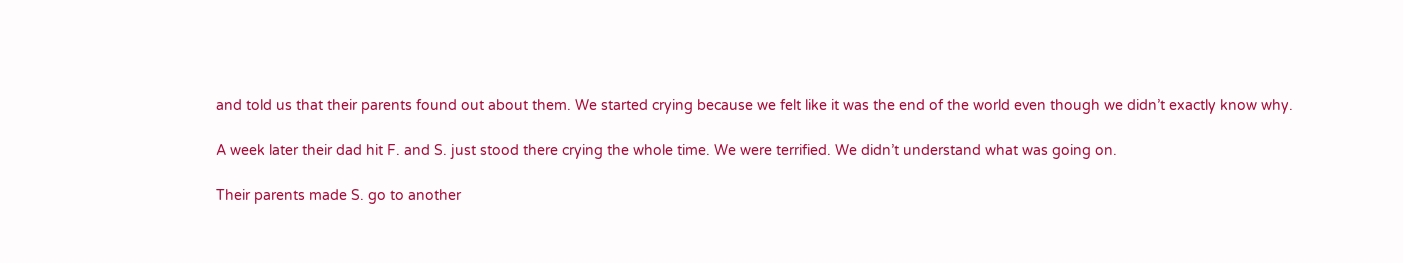and told us that their parents found out about them. We started crying because we felt like it was the end of the world even though we didn’t exactly know why.

A week later their dad hit F. and S. just stood there crying the whole time. We were terrified. We didn’t understand what was going on.

Their parents made S. go to another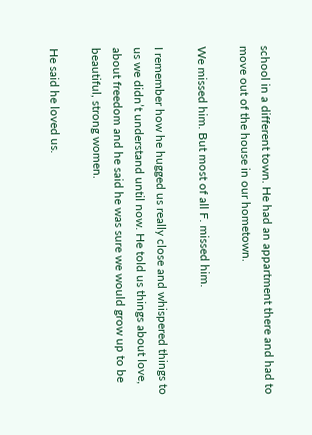school in a different town. He had an appartment there and had to move out of the house in our hometown.

We missed him. But most of all F. missed him.

I remember how he hugged us really close and whispered things to us we didn’t understand until now. He told us things about love, about freedom and he said he was sure we would grow up to be beautiful, strong women.

He said he loved us.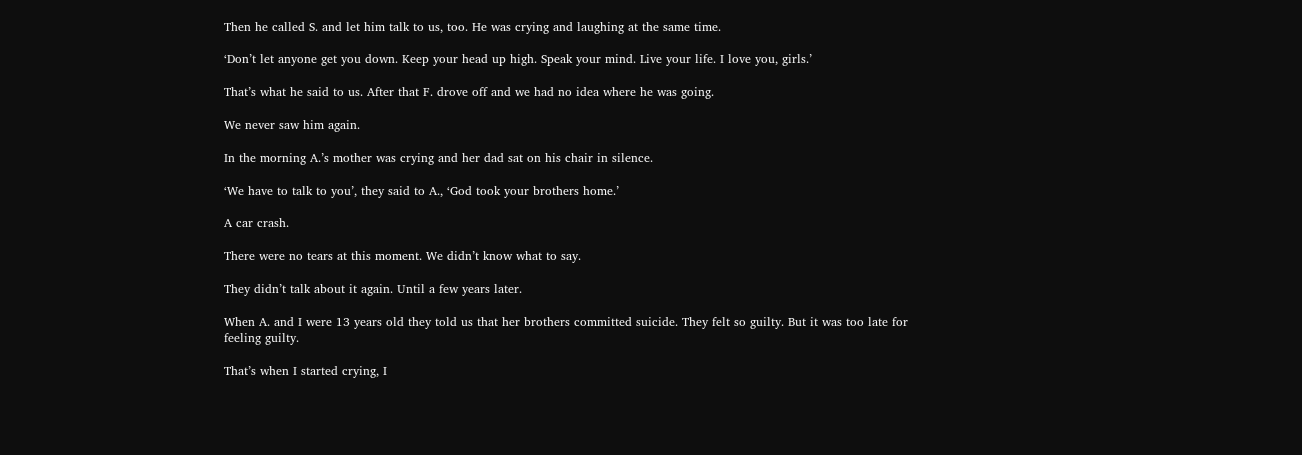Then he called S. and let him talk to us, too. He was crying and laughing at the same time.

‘Don’t let anyone get you down. Keep your head up high. Speak your mind. Live your life. I love you, girls.’

That’s what he said to us. After that F. drove off and we had no idea where he was going.

We never saw him again.

In the morning A.’s mother was crying and her dad sat on his chair in silence.

‘We have to talk to you’, they said to A., ‘God took your brothers home.’

A car crash.

There were no tears at this moment. We didn’t know what to say.

They didn’t talk about it again. Until a few years later.

When A. and I were 13 years old they told us that her brothers committed suicide. They felt so guilty. But it was too late for feeling guilty.

That’s when I started crying, I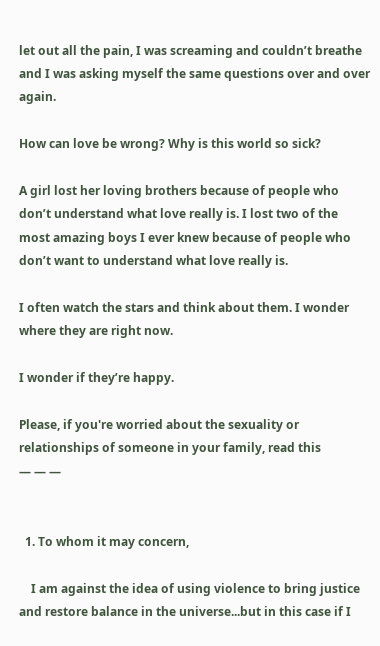let out all the pain, I was screaming and couldn’t breathe and I was asking myself the same questions over and over again.

How can love be wrong? Why is this world so sick?

A girl lost her loving brothers because of people who don’t understand what love really is. I lost two of the most amazing boys I ever knew because of people who don’t want to understand what love really is.

I often watch the stars and think about them. I wonder where they are right now.

I wonder if they’re happy.

Please, if you're worried about the sexuality or relationships of someone in your family, read this
— — —


  1. To whom it may concern,

    I am against the idea of using violence to bring justice and restore balance in the universe...but in this case if I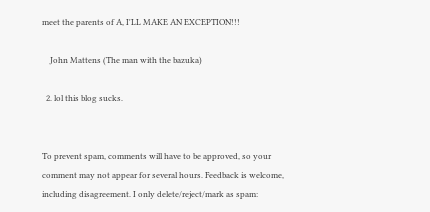meet the parents of A, I'LL MAKE AN EXCEPTION!!!

    John Mattens (The man with the bazuka)

  2. lol this blog sucks.


To prevent spam, comments will have to be approved, so your comment may not appear for several hours. Feedback is welcome, including disagreement. I only delete/reject/mark as spam: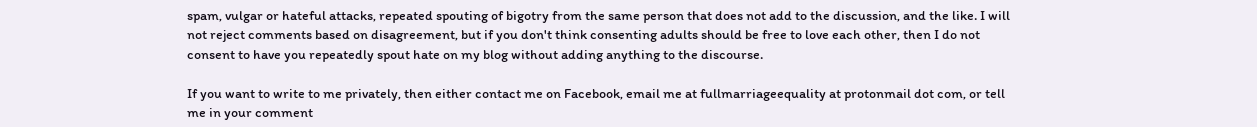spam, vulgar or hateful attacks, repeated spouting of bigotry from the same person that does not add to the discussion, and the like. I will not reject comments based on disagreement, but if you don't think consenting adults should be free to love each other, then I do not consent to have you repeatedly spout hate on my blog without adding anything to the discourse.

If you want to write to me privately, then either contact me on Facebook, email me at fullmarriageequality at protonmail dot com, or tell me in your comment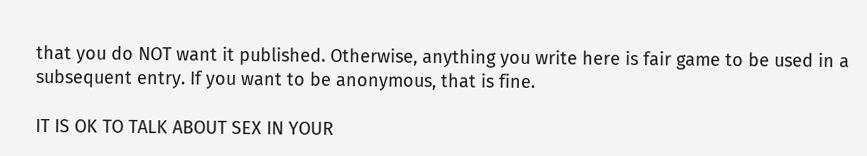that you do NOT want it published. Otherwise, anything you write here is fair game to be used in a subsequent entry. If you want to be anonymous, that is fine.

IT IS OK TO TALK ABOUT SEX IN YOUR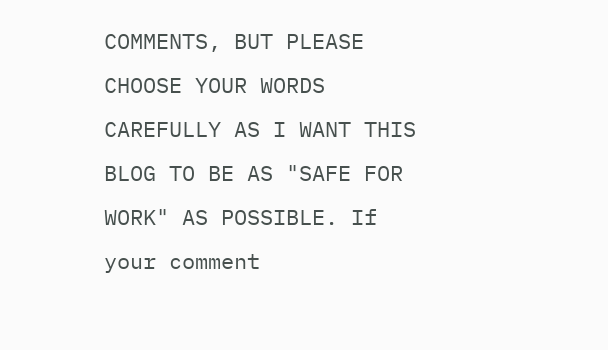COMMENTS, BUT PLEASE CHOOSE YOUR WORDS CAREFULLY AS I WANT THIS BLOG TO BE AS "SAFE FOR WORK" AS POSSIBLE. If your comment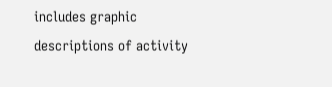includes graphic descriptions of activity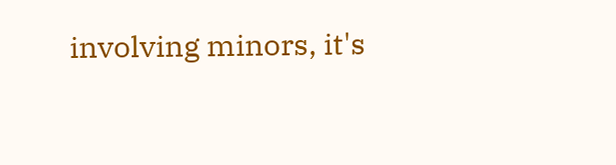involving minors, it's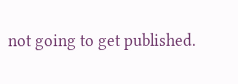not going to get published.